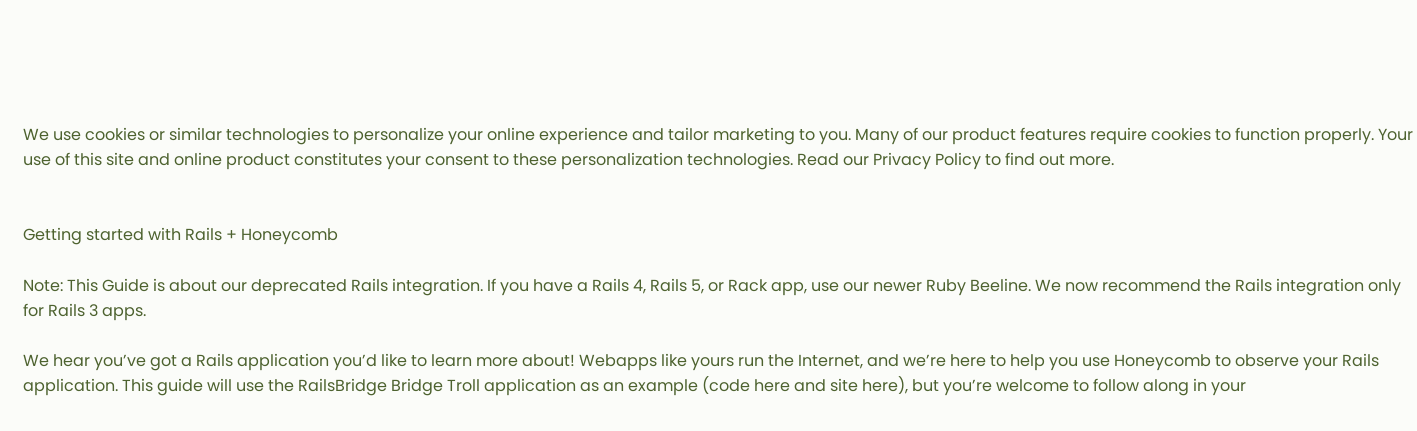We use cookies or similar technologies to personalize your online experience and tailor marketing to you. Many of our product features require cookies to function properly. Your use of this site and online product constitutes your consent to these personalization technologies. Read our Privacy Policy to find out more.


Getting started with Rails + Honeycomb

Note: This Guide is about our deprecated Rails integration. If you have a Rails 4, Rails 5, or Rack app, use our newer Ruby Beeline. We now recommend the Rails integration only for Rails 3 apps.

We hear you’ve got a Rails application you’d like to learn more about! Webapps like yours run the Internet, and we’re here to help you use Honeycomb to observe your Rails application. This guide will use the RailsBridge Bridge Troll application as an example (code here and site here), but you’re welcome to follow along in your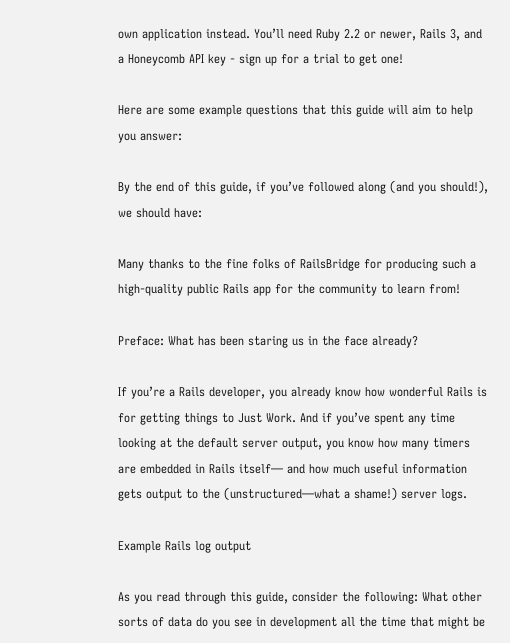own application instead. You’ll need Ruby 2.2 or newer, Rails 3, and a Honeycomb API key - sign up for a trial to get one!

Here are some example questions that this guide will aim to help you answer:

By the end of this guide, if you’ve followed along (and you should!), we should have:

Many thanks to the fine folks of RailsBridge for producing such a high-quality public Rails app for the community to learn from!

Preface: What has been staring us in the face already?

If you’re a Rails developer, you already know how wonderful Rails is for getting things to Just Work. And if you’ve spent any time looking at the default server output, you know how many timers are embedded in Rails itself— and how much useful information gets output to the (unstructured—what a shame!) server logs.

Example Rails log output

As you read through this guide, consider the following: What other sorts of data do you see in development all the time that might be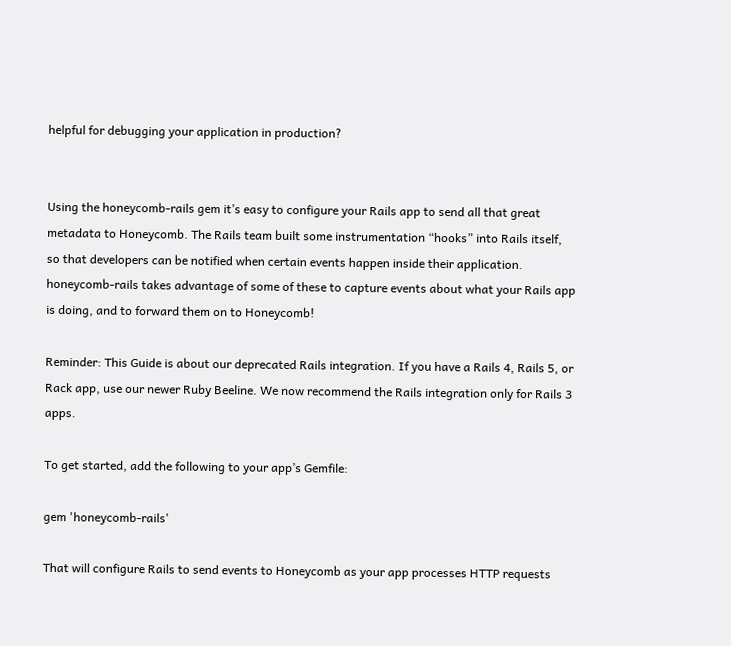helpful for debugging your application in production?


Using the honeycomb-rails gem it’s easy to configure your Rails app to send all that great metadata to Honeycomb. The Rails team built some instrumentation “hooks” into Rails itself, so that developers can be notified when certain events happen inside their application. honeycomb-rails takes advantage of some of these to capture events about what your Rails app is doing, and to forward them on to Honeycomb!

Reminder: This Guide is about our deprecated Rails integration. If you have a Rails 4, Rails 5, or Rack app, use our newer Ruby Beeline. We now recommend the Rails integration only for Rails 3 apps.

To get started, add the following to your app’s Gemfile:

gem 'honeycomb-rails'

That will configure Rails to send events to Honeycomb as your app processes HTTP requests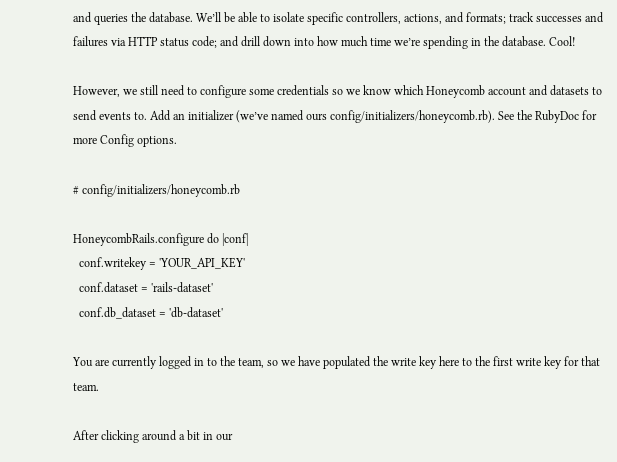and queries the database. We’ll be able to isolate specific controllers, actions, and formats; track successes and failures via HTTP status code; and drill down into how much time we’re spending in the database. Cool!

However, we still need to configure some credentials so we know which Honeycomb account and datasets to send events to. Add an initializer (we’ve named ours config/initializers/honeycomb.rb). See the RubyDoc for more Config options.

# config/initializers/honeycomb.rb

HoneycombRails.configure do |conf|
  conf.writekey = 'YOUR_API_KEY'
  conf.dataset = 'rails-dataset'
  conf.db_dataset = 'db-dataset'

You are currently logged in to the team, so we have populated the write key here to the first write key for that team.

After clicking around a bit in our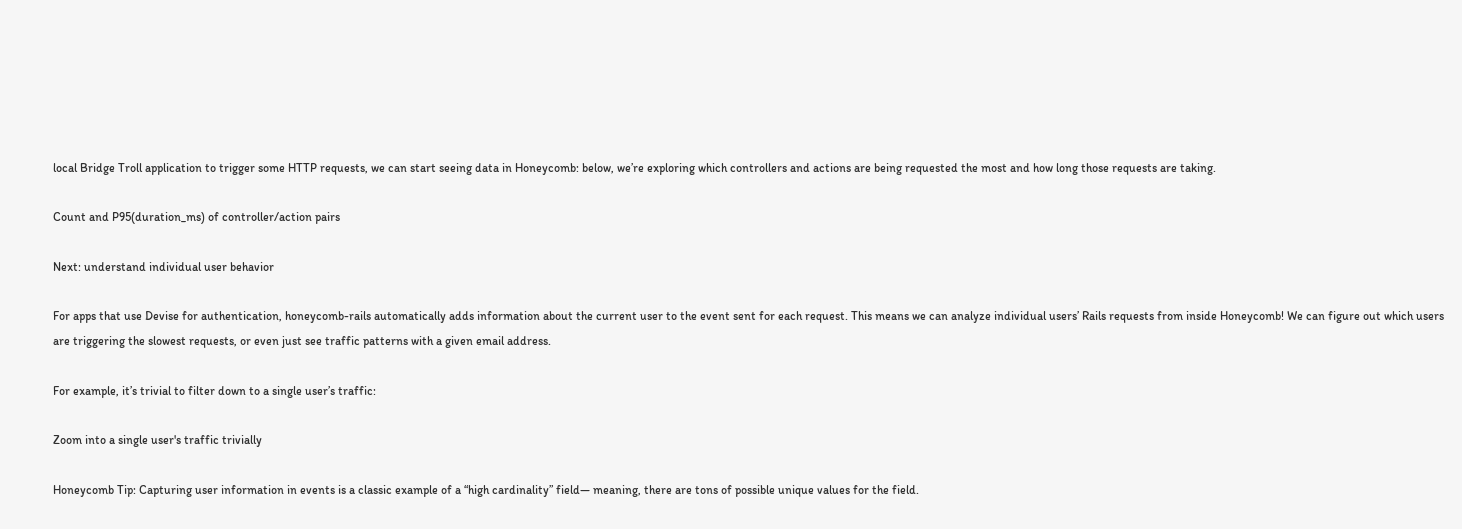local Bridge Troll application to trigger some HTTP requests, we can start seeing data in Honeycomb: below, we’re exploring which controllers and actions are being requested the most and how long those requests are taking.

Count and P95(duration_ms) of controller/action pairs

Next: understand individual user behavior

For apps that use Devise for authentication, honeycomb-rails automatically adds information about the current user to the event sent for each request. This means we can analyze individual users’ Rails requests from inside Honeycomb! We can figure out which users are triggering the slowest requests, or even just see traffic patterns with a given email address.

For example, it’s trivial to filter down to a single user’s traffic:

Zoom into a single user's traffic trivially

Honeycomb Tip: Capturing user information in events is a classic example of a “high cardinality” field— meaning, there are tons of possible unique values for the field.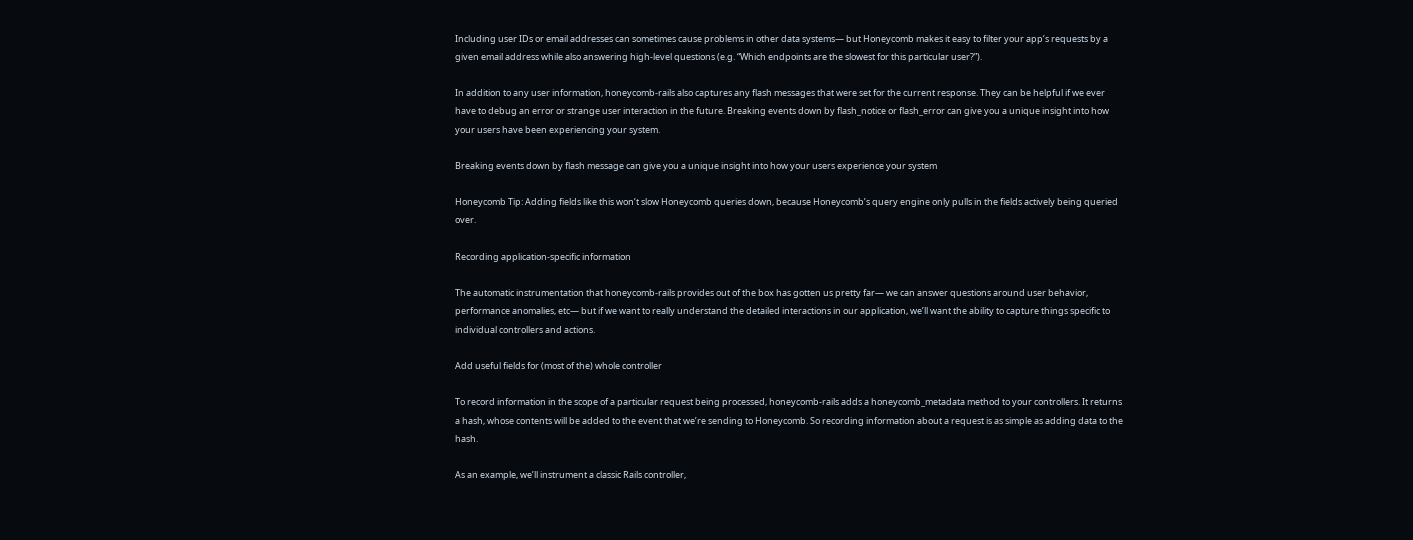Including user IDs or email addresses can sometimes cause problems in other data systems— but Honeycomb makes it easy to filter your app’s requests by a given email address while also answering high-level questions (e.g. “Which endpoints are the slowest for this particular user?”).

In addition to any user information, honeycomb-rails also captures any flash messages that were set for the current response. They can be helpful if we ever have to debug an error or strange user interaction in the future. Breaking events down by flash_notice or flash_error can give you a unique insight into how your users have been experiencing your system.

Breaking events down by flash message can give you a unique insight into how your users experience your system

Honeycomb Tip: Adding fields like this won’t slow Honeycomb queries down, because Honeycomb’s query engine only pulls in the fields actively being queried over.

Recording application-specific information

The automatic instrumentation that honeycomb-rails provides out of the box has gotten us pretty far— we can answer questions around user behavior, performance anomalies, etc— but if we want to really understand the detailed interactions in our application, we’ll want the ability to capture things specific to individual controllers and actions.

Add useful fields for (most of the) whole controller

To record information in the scope of a particular request being processed, honeycomb-rails adds a honeycomb_metadata method to your controllers. It returns a hash, whose contents will be added to the event that we’re sending to Honeycomb. So recording information about a request is as simple as adding data to the hash.

As an example, we’ll instrument a classic Rails controller,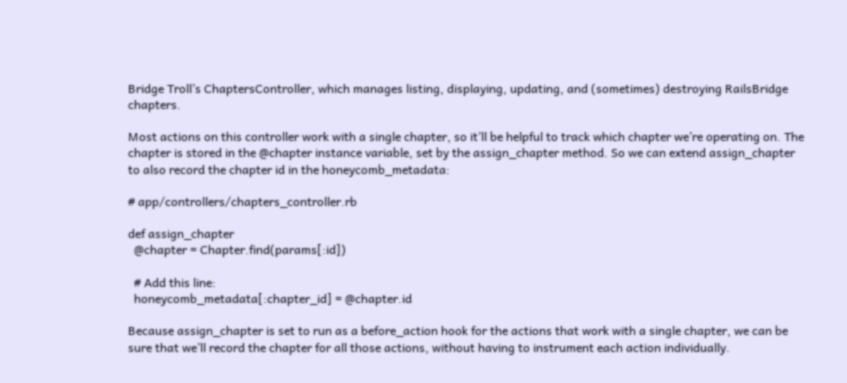Bridge Troll’s ChaptersController, which manages listing, displaying, updating, and (sometimes) destroying RailsBridge chapters.

Most actions on this controller work with a single chapter, so it’ll be helpful to track which chapter we’re operating on. The chapter is stored in the @chapter instance variable, set by the assign_chapter method. So we can extend assign_chapter to also record the chapter id in the honeycomb_metadata:

# app/controllers/chapters_controller.rb

def assign_chapter
  @chapter = Chapter.find(params[:id])

  # Add this line:
  honeycomb_metadata[:chapter_id] = @chapter.id

Because assign_chapter is set to run as a before_action hook for the actions that work with a single chapter, we can be sure that we’ll record the chapter for all those actions, without having to instrument each action individually.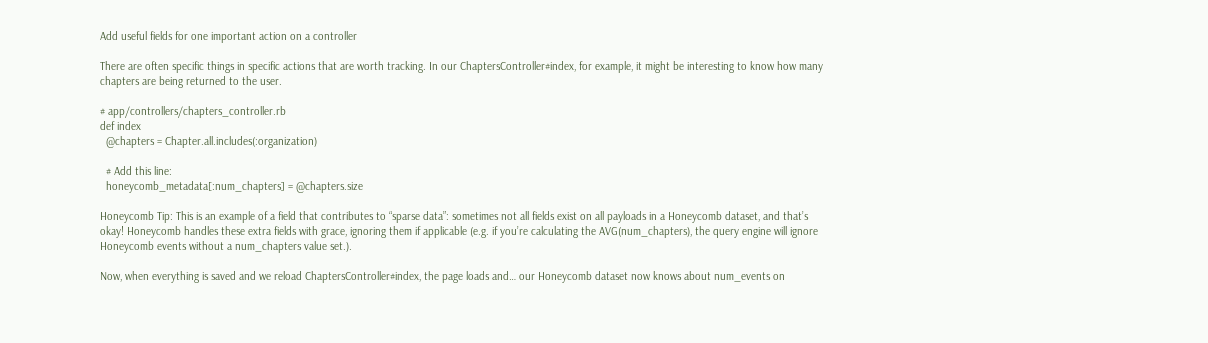Add useful fields for one important action on a controller

There are often specific things in specific actions that are worth tracking. In our ChaptersController#index, for example, it might be interesting to know how many chapters are being returned to the user.

# app/controllers/chapters_controller.rb
def index
  @chapters = Chapter.all.includes(:organization)

  # Add this line:
  honeycomb_metadata[:num_chapters] = @chapters.size

Honeycomb Tip: This is an example of a field that contributes to “sparse data”: sometimes not all fields exist on all payloads in a Honeycomb dataset, and that’s okay! Honeycomb handles these extra fields with grace, ignoring them if applicable (e.g. if you’re calculating the AVG(num_chapters), the query engine will ignore Honeycomb events without a num_chapters value set.).

Now, when everything is saved and we reload ChaptersController#index, the page loads and… our Honeycomb dataset now knows about num_events on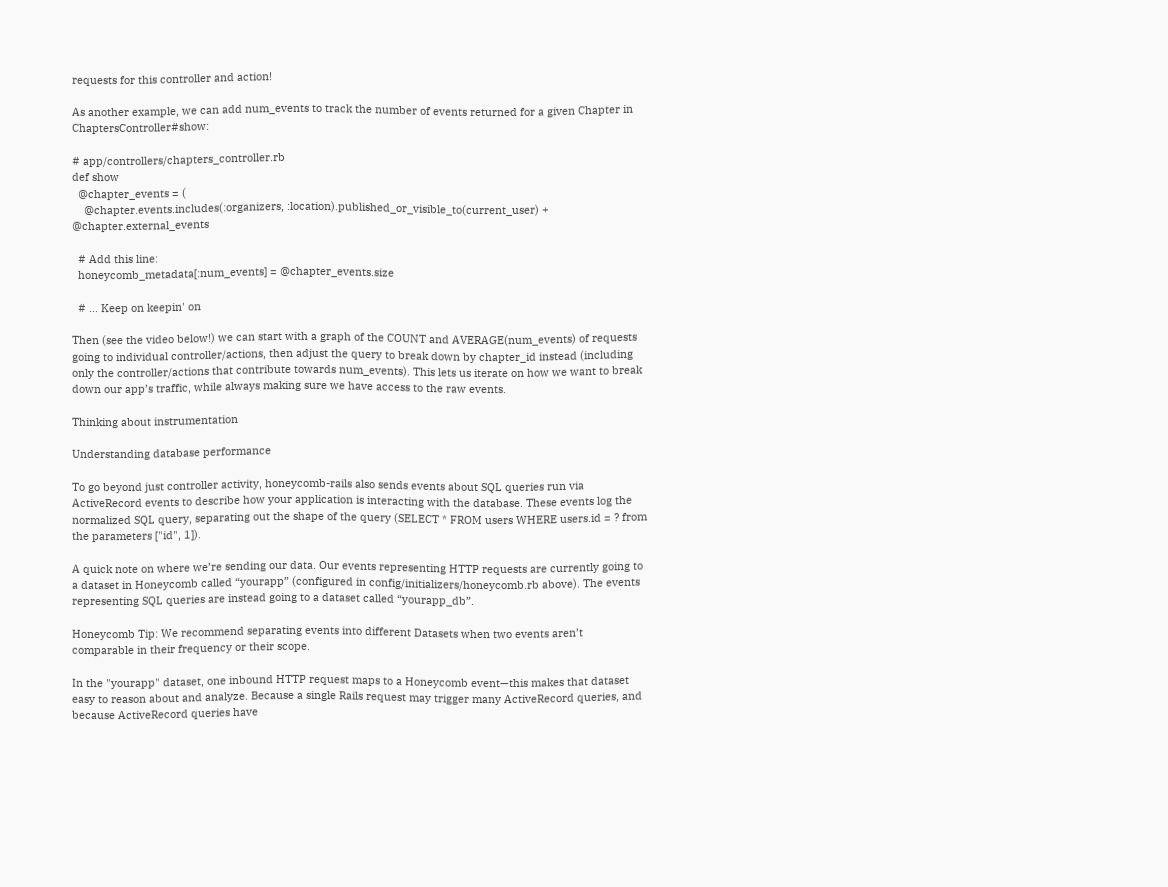requests for this controller and action!

As another example, we can add num_events to track the number of events returned for a given Chapter in ChaptersController#show:

# app/controllers/chapters_controller.rb
def show
  @chapter_events = (
    @chapter.events.includes(:organizers, :location).published_or_visible_to(current_user) + @chapter.external_events

  # Add this line:
  honeycomb_metadata[:num_events] = @chapter_events.size

  # ... Keep on keepin' on

Then (see the video below!) we can start with a graph of the COUNT and AVERAGE(num_events) of requests going to individual controller/actions, then adjust the query to break down by chapter_id instead (including only the controller/actions that contribute towards num_events). This lets us iterate on how we want to break down our app’s traffic, while always making sure we have access to the raw events.

Thinking about instrumentation

Understanding database performance

To go beyond just controller activity, honeycomb-rails also sends events about SQL queries run via ActiveRecord events to describe how your application is interacting with the database. These events log the normalized SQL query, separating out the shape of the query (SELECT * FROM users WHERE users.id = ? from the parameters ["id", 1]).

A quick note on where we’re sending our data. Our events representing HTTP requests are currently going to a dataset in Honeycomb called “yourapp” (configured in config/initializers/honeycomb.rb above). The events representing SQL queries are instead going to a dataset called “yourapp_db”.

Honeycomb Tip: We recommend separating events into different Datasets when two events aren’t comparable in their frequency or their scope.

In the "yourapp" dataset, one inbound HTTP request maps to a Honeycomb event—this makes that dataset easy to reason about and analyze. Because a single Rails request may trigger many ActiveRecord queries, and because ActiveRecord queries have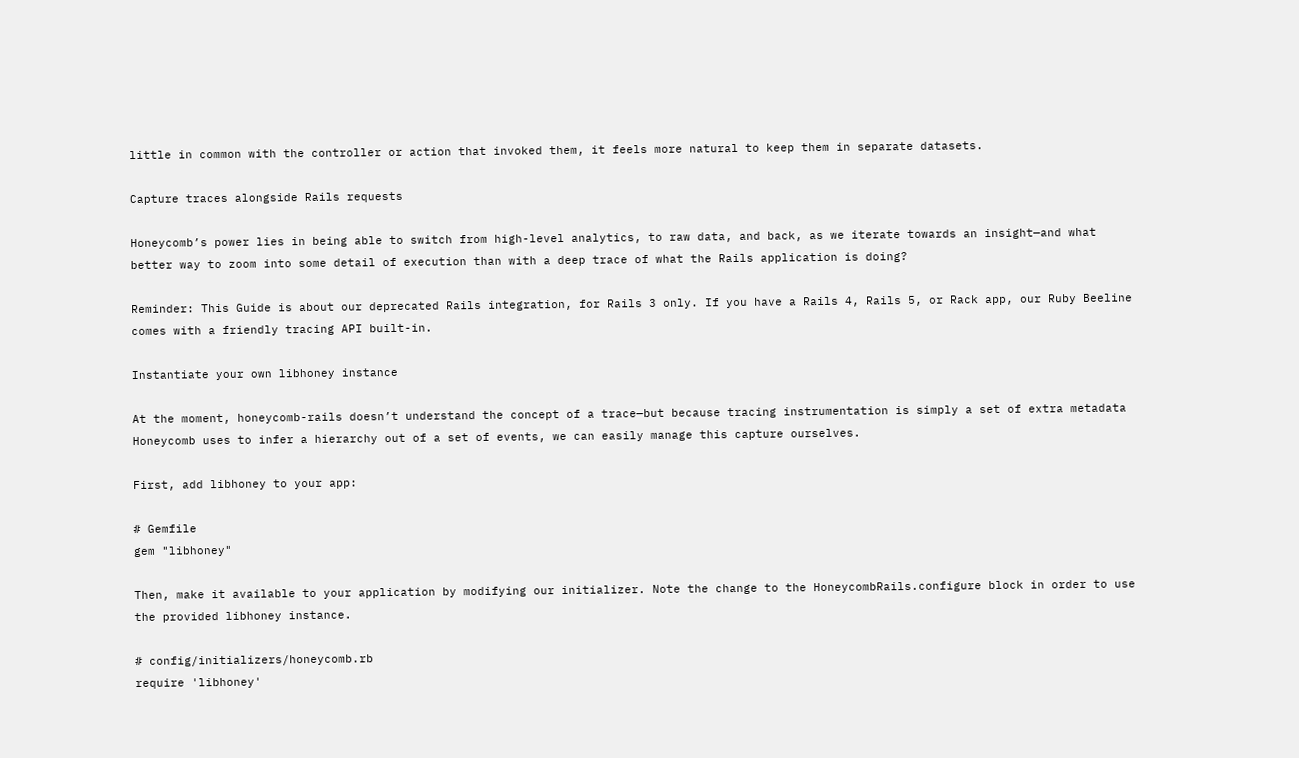little in common with the controller or action that invoked them, it feels more natural to keep them in separate datasets.

Capture traces alongside Rails requests

Honeycomb’s power lies in being able to switch from high-level analytics, to raw data, and back, as we iterate towards an insight—and what better way to zoom into some detail of execution than with a deep trace of what the Rails application is doing?

Reminder: This Guide is about our deprecated Rails integration, for Rails 3 only. If you have a Rails 4, Rails 5, or Rack app, our Ruby Beeline comes with a friendly tracing API built-in.

Instantiate your own libhoney instance

At the moment, honeycomb-rails doesn’t understand the concept of a trace—but because tracing instrumentation is simply a set of extra metadata Honeycomb uses to infer a hierarchy out of a set of events, we can easily manage this capture ourselves.

First, add libhoney to your app:

# Gemfile
gem "libhoney"

Then, make it available to your application by modifying our initializer. Note the change to the HoneycombRails.configure block in order to use the provided libhoney instance.

# config/initializers/honeycomb.rb
require 'libhoney'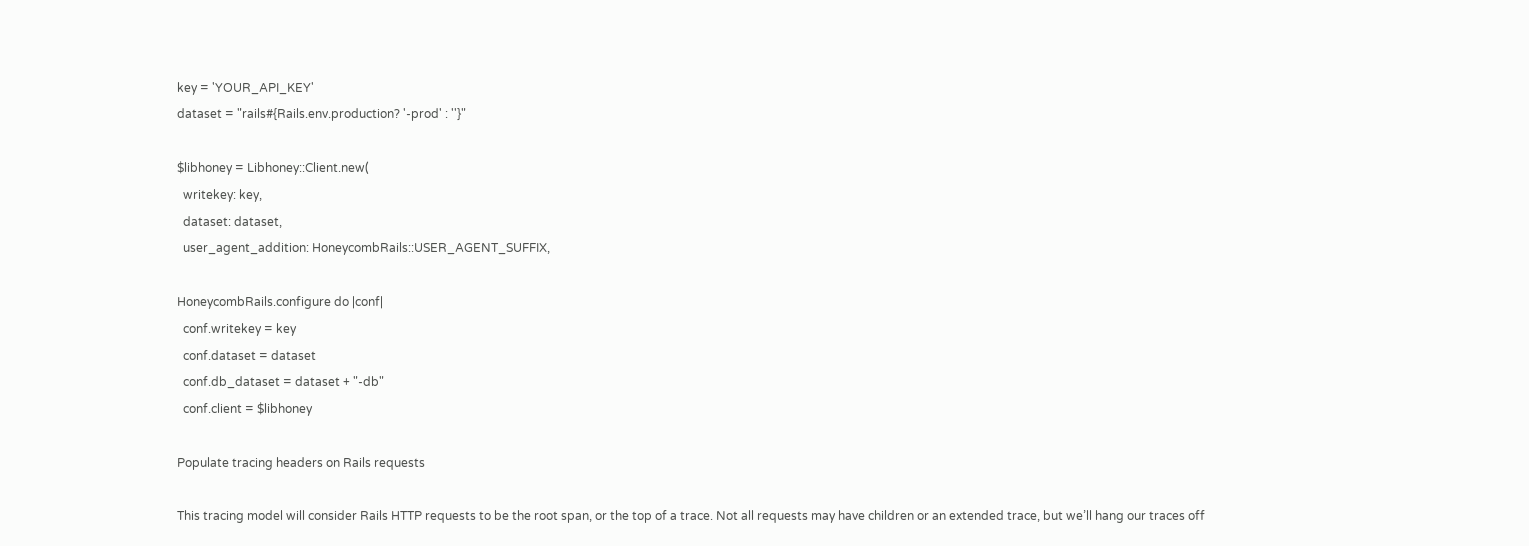key = 'YOUR_API_KEY'
dataset = "rails#{Rails.env.production? '-prod' : ''}"

$libhoney = Libhoney::Client.new(
  writekey: key,
  dataset: dataset,
  user_agent_addition: HoneycombRails::USER_AGENT_SUFFIX,

HoneycombRails.configure do |conf|
  conf.writekey = key
  conf.dataset = dataset
  conf.db_dataset = dataset + "-db"
  conf.client = $libhoney

Populate tracing headers on Rails requests

This tracing model will consider Rails HTTP requests to be the root span, or the top of a trace. Not all requests may have children or an extended trace, but we’ll hang our traces off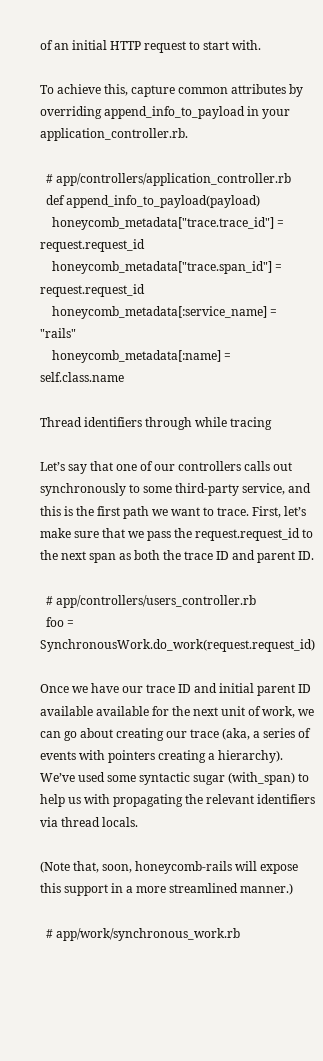of an initial HTTP request to start with.

To achieve this, capture common attributes by overriding append_info_to_payload in your application_controller.rb.

  # app/controllers/application_controller.rb
  def append_info_to_payload(payload)
    honeycomb_metadata["trace.trace_id"] = request.request_id
    honeycomb_metadata["trace.span_id"] = request.request_id
    honeycomb_metadata[:service_name] = "rails"
    honeycomb_metadata[:name] = self.class.name

Thread identifiers through while tracing

Let’s say that one of our controllers calls out synchronously to some third-party service, and this is the first path we want to trace. First, let’s make sure that we pass the request.request_id to the next span as both the trace ID and parent ID.

  # app/controllers/users_controller.rb
  foo = SynchronousWork.do_work(request.request_id)

Once we have our trace ID and initial parent ID available available for the next unit of work, we can go about creating our trace (aka, a series of events with pointers creating a hierarchy). We’ve used some syntactic sugar (with_span) to help us with propagating the relevant identifiers via thread locals.

(Note that, soon, honeycomb-rails will expose this support in a more streamlined manner.)

  # app/work/synchronous_work.rb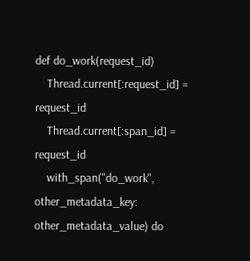def do_work(request_id)
    Thread.current[:request_id] = request_id
    Thread.current[:span_id] = request_id
    with_span("do_work", other_metadata_key: other_metadata_value) do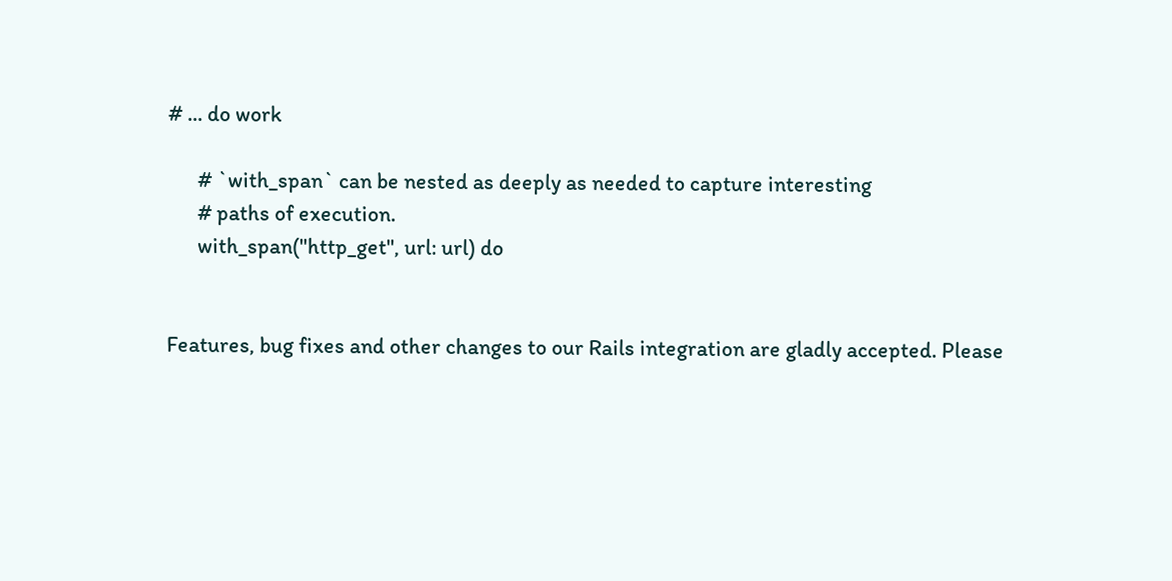# ... do work

      # `with_span` can be nested as deeply as needed to capture interesting
      # paths of execution.
      with_span("http_get", url: url) do


Features, bug fixes and other changes to our Rails integration are gladly accepted. Please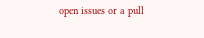open issues or a pull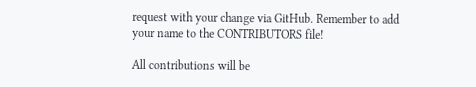request with your change via GitHub. Remember to add your name to the CONTRIBUTORS file!

All contributions will be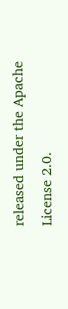released under the Apache License 2.0.